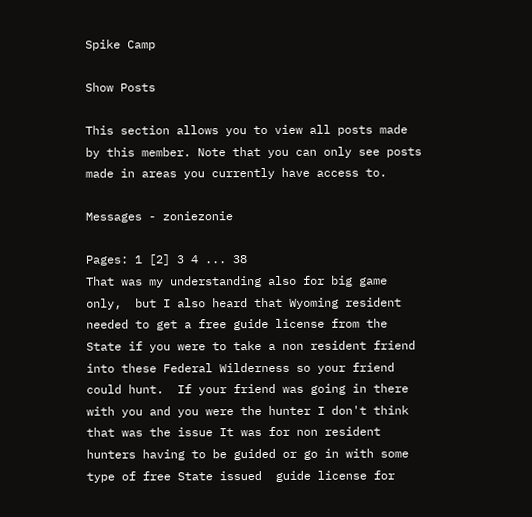Spike Camp

Show Posts

This section allows you to view all posts made by this member. Note that you can only see posts made in areas you currently have access to.

Messages - zoniezonie

Pages: 1 [2] 3 4 ... 38
That was my understanding also for big game only,  but I also heard that Wyoming resident needed to get a free guide license from the State if you were to take a non resident friend into these Federal Wilderness so your friend could hunt.  If your friend was going in there with you and you were the hunter I don't think that was the issue It was for non resident hunters having to be guided or go in with some type of free State issued  guide license for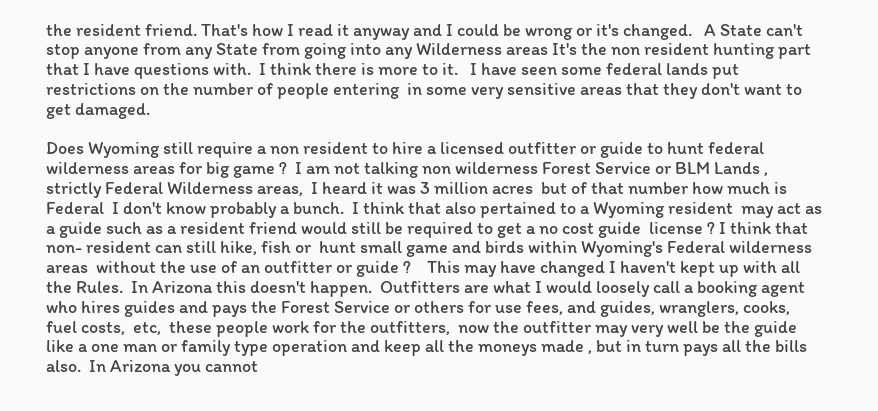the resident friend. That's how I read it anyway and I could be wrong or it's changed.   A State can't stop anyone from any State from going into any Wilderness areas It's the non resident hunting part that I have questions with.  I think there is more to it.   I have seen some federal lands put  restrictions on the number of people entering  in some very sensitive areas that they don't want to get damaged.

Does Wyoming still require a non resident to hire a licensed outfitter or guide to hunt federal wilderness areas for big game ?  I am not talking non wilderness Forest Service or BLM Lands , strictly Federal Wilderness areas,  I heard it was 3 million acres  but of that number how much is Federal  I don't know probably a bunch.  I think that also pertained to a Wyoming resident  may act as a guide such as a resident friend would still be required to get a no cost guide  license ? I think that  non- resident can still hike, fish or  hunt small game and birds within Wyoming's Federal wilderness areas  without the use of an outfitter or guide ?    This may have changed I haven't kept up with all the Rules.  In Arizona this doesn't happen.  Outfitters are what I would loosely call a booking agent who hires guides and pays the Forest Service or others for use fees, and guides, wranglers, cooks, fuel costs,  etc,  these people work for the outfitters,  now the outfitter may very well be the guide like a one man or family type operation and keep all the moneys made , but in turn pays all the bills also.  In Arizona you cannot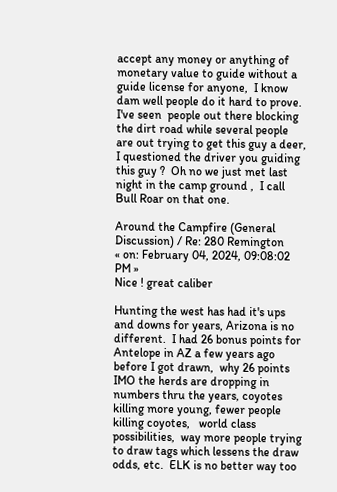accept any money or anything of monetary value to guide without a guide license for anyone,  I know dam well people do it hard to prove.  I've seen  people out there blocking the dirt road while several people are out trying to get this guy a deer,  I questioned the driver you guiding this guy ?  Oh no we just met last night in the camp ground ,  I call Bull Roar on that one.

Around the Campfire (General Discussion) / Re: 280 Remington
« on: February 04, 2024, 09:08:02 PM »
Nice ! great caliber

Hunting the west has had it's ups and downs for years, Arizona is no different.  I had 26 bonus points for Antelope in AZ a few years ago before I got drawn,  why 26 points IMO the herds are dropping in numbers thru the years, coyotes killing more young, fewer people killing coyotes,   world class possibilities,  way more people trying to draw tags which lessens the draw odds, etc.  ELK is no better way too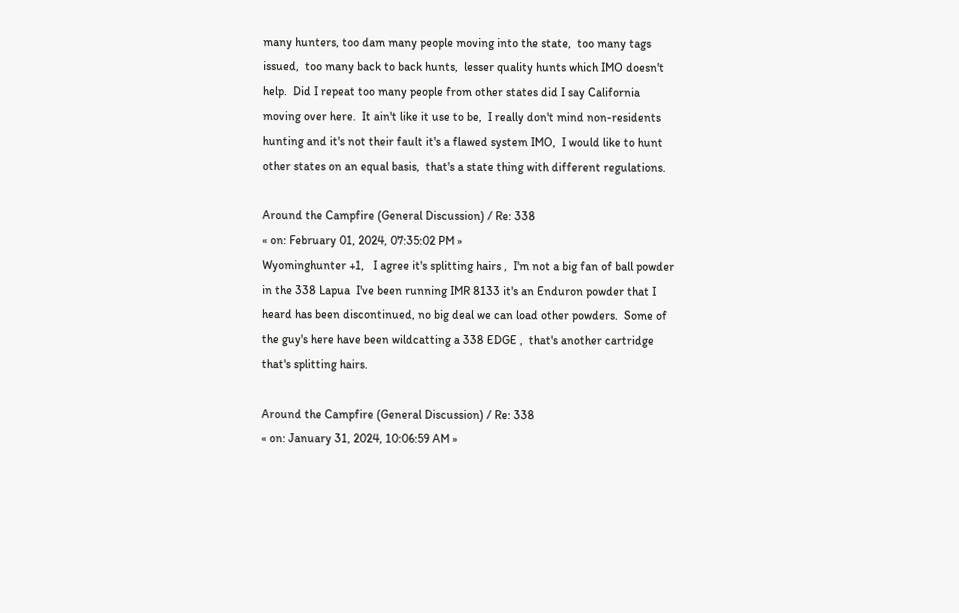many hunters, too dam many people moving into the state,  too many tags issued,  too many back to back hunts,  lesser quality hunts which IMO doesn't help.  Did I repeat too many people from other states did I say California moving over here.  It ain't like it use to be,  I really don't mind non-residents hunting and it's not their fault it's a flawed system IMO,  I would like to hunt other states on an equal basis,  that's a state thing with different regulations.

Around the Campfire (General Discussion) / Re: 338
« on: February 01, 2024, 07:35:02 PM »
Wyominghunter +1,   I agree it's splitting hairs ,  I'm not a big fan of ball powder in the 338 Lapua  I've been running IMR 8133 it's an Enduron powder that I heard has been discontinued, no big deal we can load other powders.  Some of the guy's here have been wildcatting a 338 EDGE ,  that's another cartridge that's splitting hairs.

Around the Campfire (General Discussion) / Re: 338
« on: January 31, 2024, 10:06:59 AM »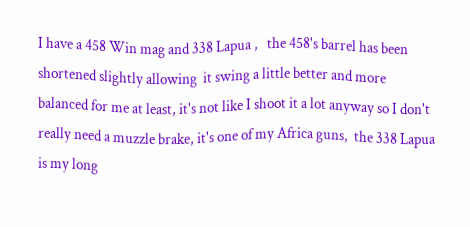I have a 458 Win mag and 338 Lapua ,   the 458's barrel has been shortened slightly allowing  it swing a little better and more balanced for me at least, it's not like I shoot it a lot anyway so I don't really need a muzzle brake, it's one of my Africa guns,  the 338 Lapua is my long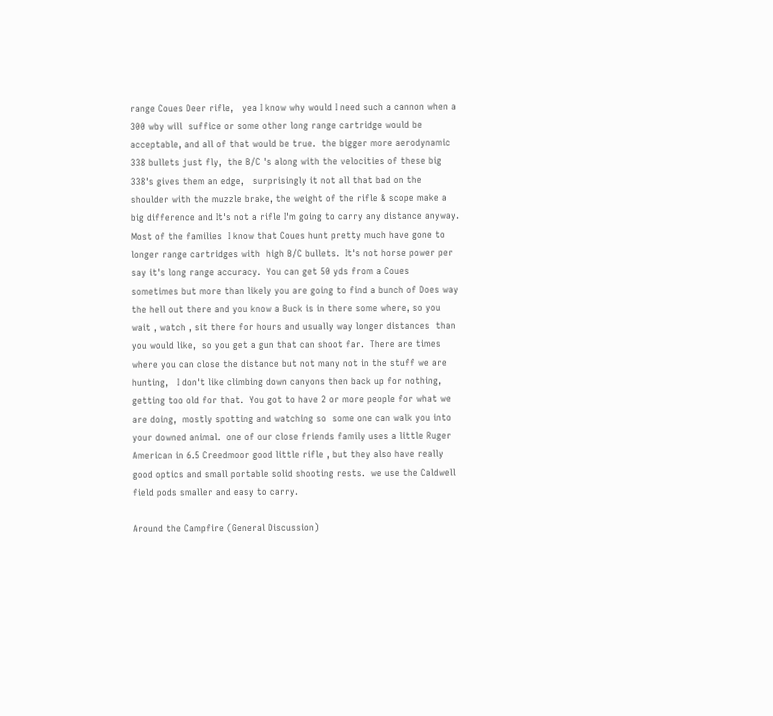range Coues Deer rifle,   yea I know why would I need such a cannon when a 300 wby will  suffice or some other long range cartridge would be acceptable, and all of that would be true.  the bigger more aerodynamic 338 bullets just fly,  the B/C 's along with the velocities of these big 338's gives them an edge,   surprisingly it not all that bad on the shoulder with the muzzle brake, the weight of the rifle & scope make a big difference and It's not a rifle I'm going to carry any distance anyway.  Most of the families  I know that Coues hunt pretty much have gone to longer range cartridges with  high B/C bullets.  It's not horse power per say it's long range accuracy.  You can get 50 yds from a Coues  sometimes but more than likely you are going to find a bunch of Does way the hell out there and you know a Buck is in there some where, so you wait , watch , sit there for hours and usually way longer distances  than you would like,  so you get a gun that can shoot far.  There are times where you can close the distance but not many not in the stuff we are hunting,   I don't like climbing down canyons then back up for nothing, getting too old for that.  You got to have 2 or more people for what we are doing,  mostly spotting and watching so  some one can walk you into your downed animal.  one of our close friends family uses a little Ruger American in 6.5 Creedmoor good little rifle , but they also have really good optics and small portable solid shooting rests.  we use the Caldwell field pods smaller and easy to carry.

Around the Campfire (General Discussion)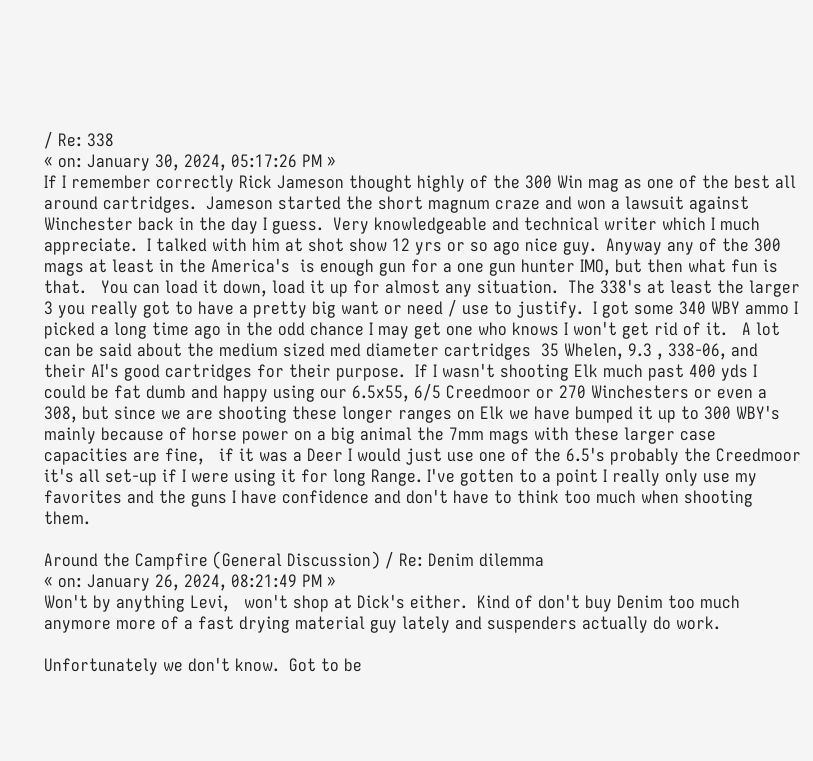/ Re: 338
« on: January 30, 2024, 05:17:26 PM »
If I remember correctly Rick Jameson thought highly of the 300 Win mag as one of the best all around cartridges.  Jameson started the short magnum craze and won a lawsuit against Winchester back in the day I guess.  Very knowledgeable and technical writer which I much appreciate.  I talked with him at shot show 12 yrs or so ago nice guy.  Anyway any of the 300 mags at least in the America's  is enough gun for a one gun hunter IMO, but then what fun is that.   You can load it down, load it up for almost any situation.  The 338's at least the larger 3 you really got to have a pretty big want or need / use to justify.  I got some 340 WBY ammo I picked a long time ago in the odd chance I may get one who knows I won't get rid of it.   A lot can be said about the medium sized med diameter cartridges  35 Whelen, 9.3 , 338-06, and their AI's good cartridges for their purpose.  If I wasn't shooting Elk much past 400 yds I could be fat dumb and happy using our 6.5x55, 6/5 Creedmoor or 270 Winchesters or even a 308, but since we are shooting these longer ranges on Elk we have bumped it up to 300 WBY's mainly because of horse power on a big animal the 7mm mags with these larger case capacities are fine,   if it was a Deer I would just use one of the 6.5's probably the Creedmoor it's all set-up if I were using it for long Range. I've gotten to a point I really only use my favorites and the guns I have confidence and don't have to think too much when shooting them.

Around the Campfire (General Discussion) / Re: Denim dilemma
« on: January 26, 2024, 08:21:49 PM »
Won't by anything Levi,   won't shop at Dick's either.  Kind of don't buy Denim too much anymore more of a fast drying material guy lately and suspenders actually do work.

Unfortunately we don't know.  Got to be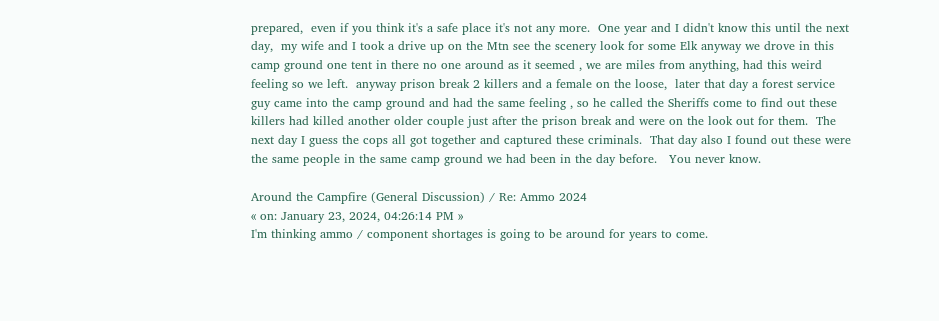prepared,  even if you think it's a safe place it's not any more.  One year and I didn't know this until the next day,  my wife and I took a drive up on the Mtn see the scenery look for some Elk anyway we drove in this camp ground one tent in there no one around as it seemed , we are miles from anything, had this weird feeling so we left.  anyway prison break 2 killers and a female on the loose,  later that day a forest service guy came into the camp ground and had the same feeling , so he called the Sheriffs come to find out these killers had killed another older couple just after the prison break and were on the look out for them.  The next day I guess the cops all got together and captured these criminals.  That day also I found out these were the same people in the same camp ground we had been in the day before.   You never know.

Around the Campfire (General Discussion) / Re: Ammo 2024
« on: January 23, 2024, 04:26:14 PM »
I'm thinking ammo / component shortages is going to be around for years to come.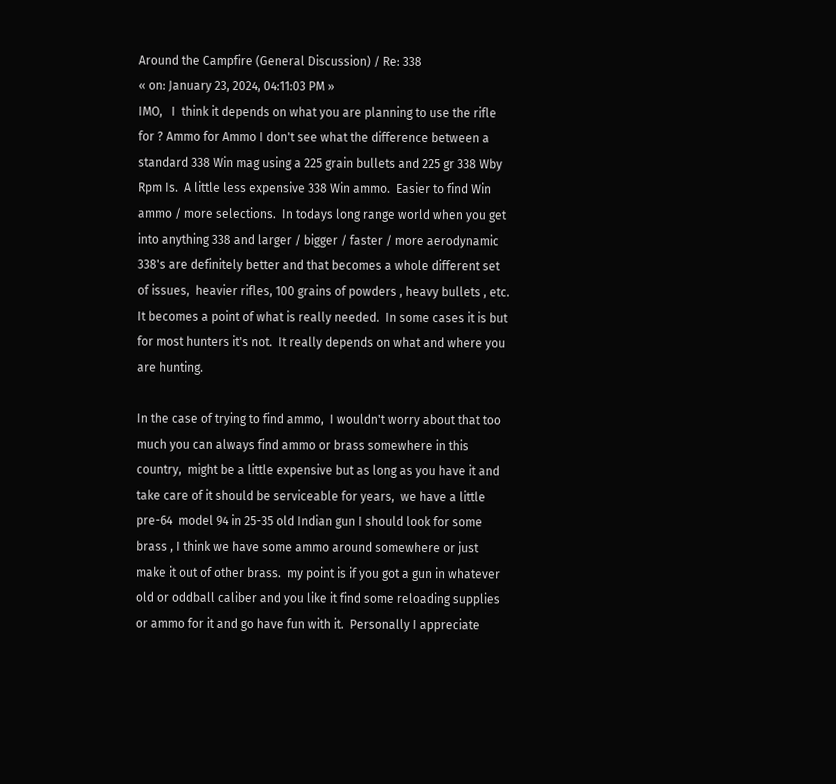Around the Campfire (General Discussion) / Re: 338
« on: January 23, 2024, 04:11:03 PM »
IMO,   I  think it depends on what you are planning to use the rifle for ? Ammo for Ammo I don't see what the difference between a standard 338 Win mag using a 225 grain bullets and 225 gr 338 Wby Rpm Is.  A little less expensive 338 Win ammo.  Easier to find Win ammo / more selections.  In todays long range world when you get into anything 338 and larger / bigger / faster / more aerodynamic 338's are definitely better and that becomes a whole different set of issues,  heavier rifles, 100 grains of powders , heavy bullets , etc.  It becomes a point of what is really needed.  In some cases it is but for most hunters it's not.  It really depends on what and where you are hunting.

In the case of trying to find ammo,  I wouldn't worry about that too much you can always find ammo or brass somewhere in this country,  might be a little expensive but as long as you have it and take care of it should be serviceable for years,  we have a little pre-64  model 94 in 25-35 old Indian gun I should look for some brass , I think we have some ammo around somewhere or just make it out of other brass.  my point is if you got a gun in whatever old or oddball caliber and you like it find some reloading supplies or ammo for it and go have fun with it.  Personally I appreciate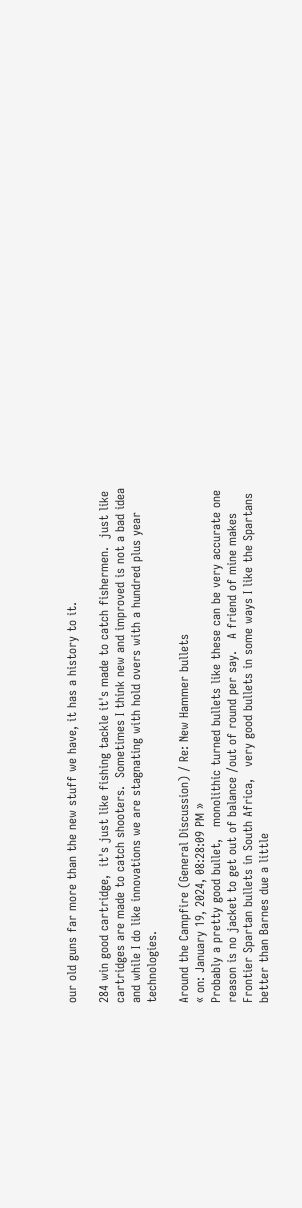our old guns far more than the new stuff we have, it has a history to it.

284 win good cartridge,  it's just like fishing tackle it's made to catch fishermen.  just like cartridges are made to catch shooters.  Sometimes I think new and improved is not a bad idea and while I do like innovations we are stagnating with hold overs with a hundred plus year technologies.

Around the Campfire (General Discussion) / Re: New Hammer bullets
« on: January 19, 2024, 08:28:09 PM »
Probably a pretty good bullet,   monolithic turned bullets like these can be very accurate one reason is no jacket to get out of balance /out of round per say.   A friend of mine makes Frontier Spartan bullets in South Africa,   very good bullets in some ways I like the Spartans better than Barnes due a little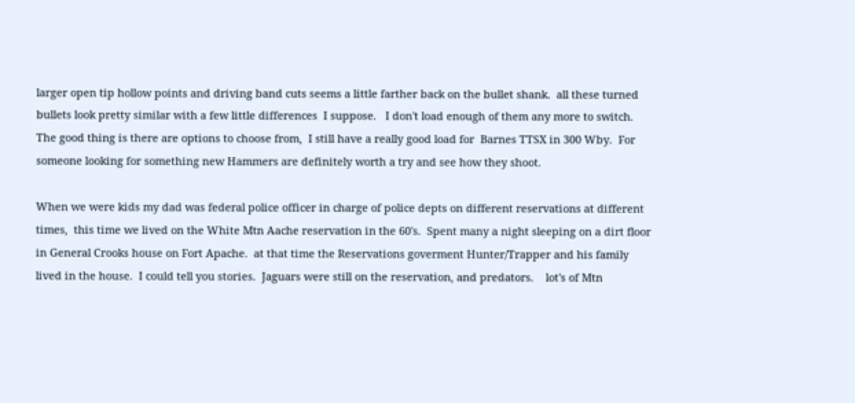larger open tip hollow points and driving band cuts seems a little farther back on the bullet shank.  all these turned bullets look pretty similar with a few little differences  I suppose.   I don't load enough of them any more to switch.  The good thing is there are options to choose from,  I still have a really good load for  Barnes TTSX in 300 Wby.  For someone looking for something new Hammers are definitely worth a try and see how they shoot.

When we were kids my dad was federal police officer in charge of police depts on different reservations at different times,  this time we lived on the White Mtn Aache reservation in the 60's.  Spent many a night sleeping on a dirt floor in General Crooks house on Fort Apache.  at that time the Reservations goverment Hunter/Trapper and his family lived in the house.  I could tell you stories.  Jaguars were still on the reservation, and predators.    lot's of Mtn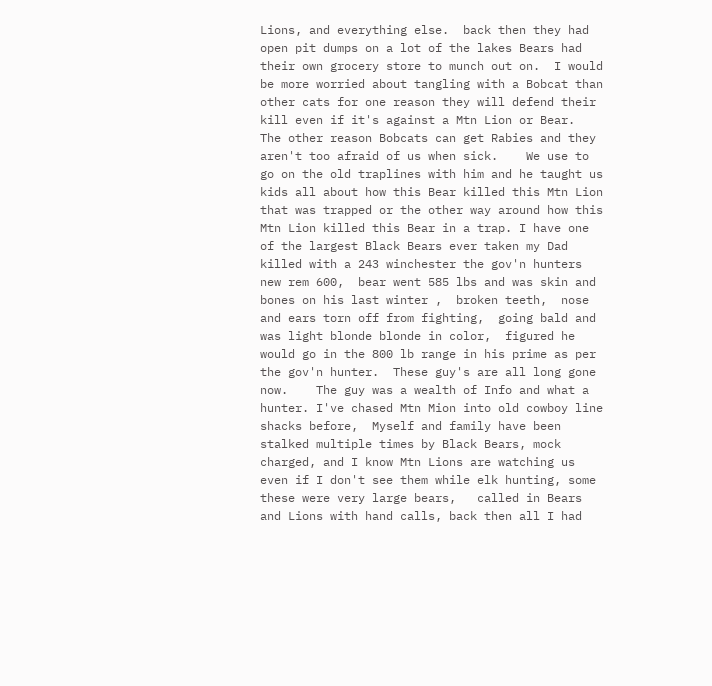Lions, and everything else.  back then they had open pit dumps on a lot of the lakes Bears had their own grocery store to munch out on.  I would be more worried about tangling with a Bobcat than other cats for one reason they will defend their kill even if it's against a Mtn Lion or Bear.  The other reason Bobcats can get Rabies and they aren't too afraid of us when sick.    We use to go on the old traplines with him and he taught us kids all about how this Bear killed this Mtn Lion that was trapped or the other way around how this Mtn Lion killed this Bear in a trap. I have one of the largest Black Bears ever taken my Dad killed with a 243 winchester the gov'n hunters new rem 600,  bear went 585 lbs and was skin and bones on his last winter ,  broken teeth,  nose and ears torn off from fighting,  going bald and was light blonde blonde in color,  figured he would go in the 800 lb range in his prime as per the gov'n hunter.  These guy's are all long gone now.    The guy was a wealth of Info and what a hunter. I've chased Mtn Mion into old cowboy line shacks before,  Myself and family have been stalked multiple times by Black Bears, mock charged, and I know Mtn Lions are watching us even if I don't see them while elk hunting, some these were very large bears,   called in Bears and Lions with hand calls, back then all I had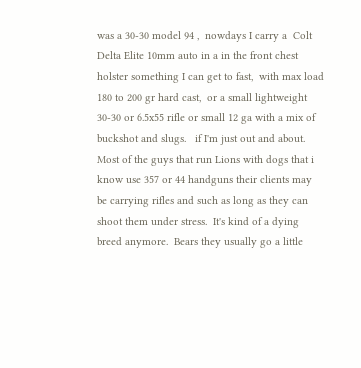was a 30-30 model 94 ,  nowdays I carry a  Colt Delta Elite 10mm auto in a in the front chest holster something I can get to fast,  with max load  180 to 200 gr hard cast,  or a small lightweight 30-30 or 6.5x55 rifle or small 12 ga with a mix of buckshot and slugs.   if I'm just out and about. Most of the guys that run Lions with dogs that i know use 357 or 44 handguns their clients may be carrying rifles and such as long as they can shoot them under stress.  It's kind of a dying breed anymore.  Bears they usually go a little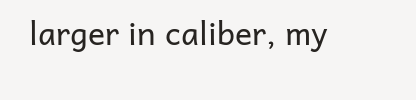larger in caliber, my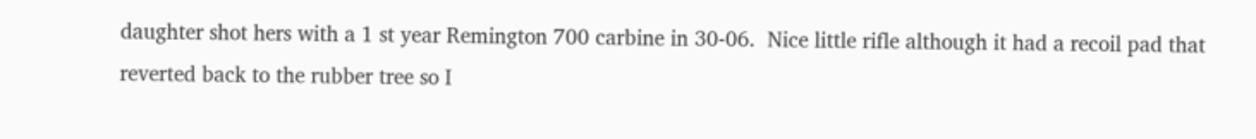daughter shot hers with a 1 st year Remington 700 carbine in 30-06.  Nice little rifle although it had a recoil pad that reverted back to the rubber tree so I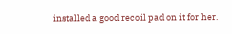installed a good recoil pad on it for her.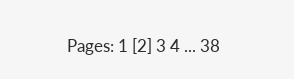Pages: 1 [2] 3 4 ... 38